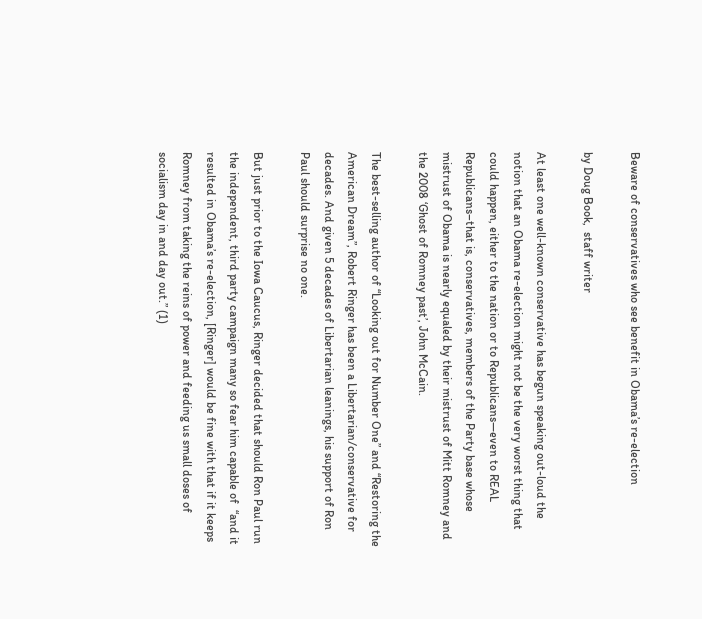Beware of conservatives who see benefit in Obama’s re-election

by Doug Book,  staff writer

At least one well-known conservative has begun speaking out-loud the notion that an Obama re-election might not be the very worst thing that could happen, either to the nation or to Republicans—even to REAL Republicans–that is, conservatives, members of the Party base whose mistrust of Obama is nearly equaled by their mistrust of Mitt Romney and the 2008 ‘Ghost of Romney past’, John McCain.

The best-selling author of “Looking out for Number One” and “Restoring the American Dream”, Robert Ringer has been a Libertarian/conservative for decades. And given 5 decades of Libertarian leanings, his support of Ron Paul should surprise no one.

But just prior to the Iowa Caucus, Ringer decided that should Ron Paul run the independent, third party campaign many so fear him capable of  “and it resulted in Obama’s re-election, [Ringer] would be fine with that if it keeps Romney from taking the reins of power and feeding us small doses of socialism day in and day out.” (1)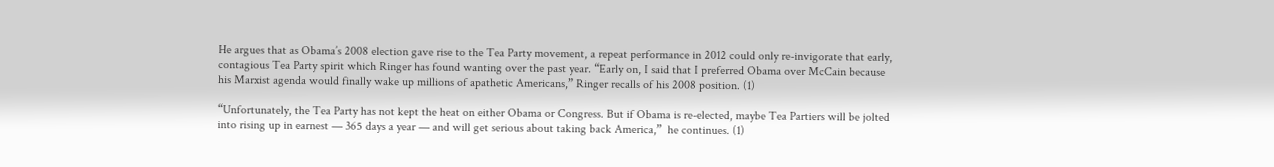He argues that as Obama’s 2008 election gave rise to the Tea Party movement, a repeat performance in 2012 could only re-invigorate that early, contagious Tea Party spirit which Ringer has found wanting over the past year. “Early on, I said that I preferred Obama over McCain because his Marxist agenda would finally wake up millions of apathetic Americans,” Ringer recalls of his 2008 position. (1)

“Unfortunately, the Tea Party has not kept the heat on either Obama or Congress. But if Obama is re-elected, maybe Tea Partiers will be jolted into rising up in earnest — 365 days a year — and will get serious about taking back America,”  he continues. (1)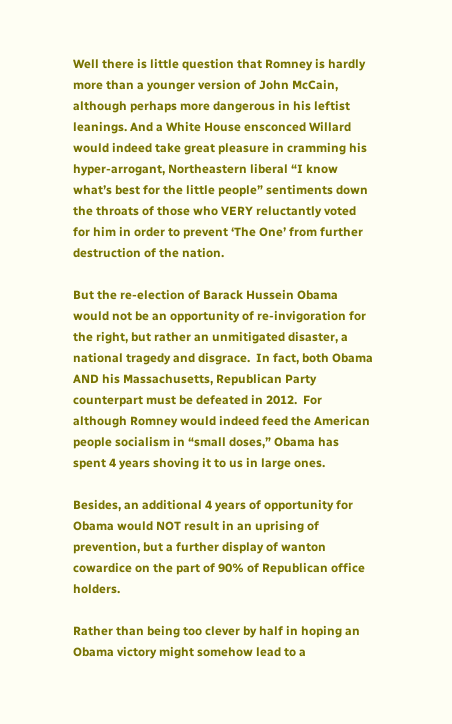Well there is little question that Romney is hardly more than a younger version of John McCain, although perhaps more dangerous in his leftist leanings. And a White House ensconced Willard would indeed take great pleasure in cramming his hyper-arrogant, Northeastern liberal “I know what’s best for the little people” sentiments down the throats of those who VERY reluctantly voted for him in order to prevent ‘The One’ from further destruction of the nation.

But the re-election of Barack Hussein Obama would not be an opportunity of re-invigoration for the right, but rather an unmitigated disaster, a national tragedy and disgrace.  In fact, both Obama AND his Massachusetts, Republican Party counterpart must be defeated in 2012.  For although Romney would indeed feed the American people socialism in “small doses,” Obama has spent 4 years shoving it to us in large ones.

Besides, an additional 4 years of opportunity for Obama would NOT result in an uprising of prevention, but a further display of wanton cowardice on the part of 90% of Republican office holders.

Rather than being too clever by half in hoping an Obama victory might somehow lead to a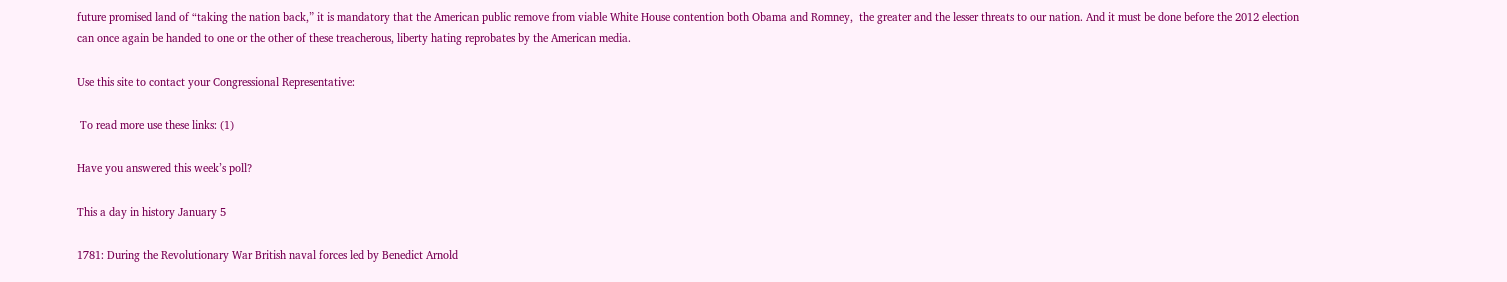future promised land of “taking the nation back,” it is mandatory that the American public remove from viable White House contention both Obama and Romney,  the greater and the lesser threats to our nation. And it must be done before the 2012 election can once again be handed to one or the other of these treacherous, liberty hating reprobates by the American media.

Use this site to contact your Congressional Representative:

 To read more use these links: (1)

Have you answered this week’s poll?

This a day in history January 5

1781: During the Revolutionary War British naval forces led by Benedict Arnold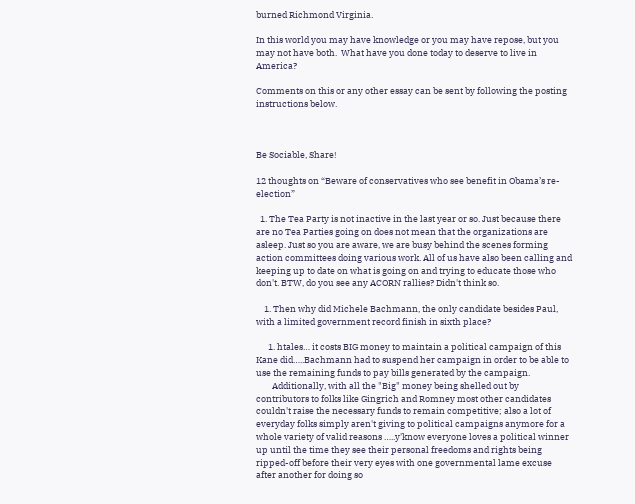burned Richmond Virginia.

In this world you may have knowledge or you may have repose, but you may not have both.  What have you done today to deserve to live in America?

Comments on this or any other essay can be sent by following the posting instructions below.



Be Sociable, Share!

12 thoughts on “Beware of conservatives who see benefit in Obama’s re-election”

  1. The Tea Party is not inactive in the last year or so. Just because there are no Tea Parties going on does not mean that the organizations are asleep. Just so you are aware, we are busy behind the scenes forming action committees doing various work. All of us have also been calling and keeping up to date on what is going on and trying to educate those who don't. BTW, do you see any ACORN rallies? Didn't think so.

    1. Then why did Michele Bachmann, the only candidate besides Paul, with a limited government record finish in sixth place?

      1. htales… it costs BIG money to maintain a political campaign of this Kane did…..Bachmann had to suspend her campaign in order to be able to use the remaining funds to pay bills generated by the campaign.
        Additionally, with all the "Big" money being shelled out by contributors to folks like Gingrich and Romney most other candidates couldn't raise the necessary funds to remain competitive; also a lot of everyday folks simply aren't giving to political campaigns anymore for a whole variety of valid reasons …..y'know everyone loves a political winner up until the time they see their personal freedoms and rights being ripped-off before their very eyes with one governmental lame excuse after another for doing so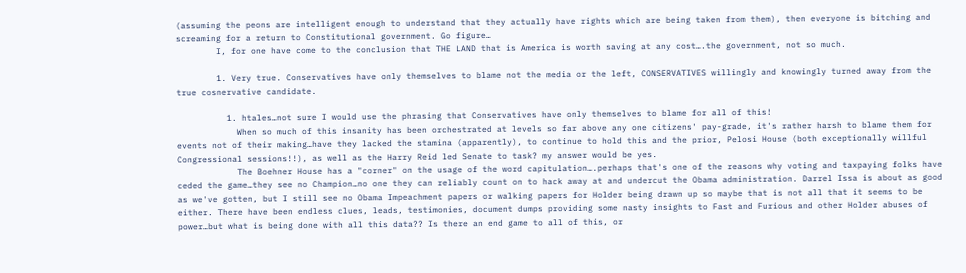(assuming the peons are intelligent enough to understand that they actually have rights which are being taken from them), then everyone is bitching and screaming for a return to Constitutional government. Go figure…
        I, for one have come to the conclusion that THE LAND that is America is worth saving at any cost….the government, not so much.

        1. Very true. Conservatives have only themselves to blame not the media or the left, CONSERVATIVES willingly and knowingly turned away from the true cosnervative candidate.

          1. htales…not sure I would use the phrasing that Conservatives have only themselves to blame for all of this!
            When so much of this insanity has been orchestrated at levels so far above any one citizens' pay-grade, it's rather harsh to blame them for events not of their making…have they lacked the stamina (apparently), to continue to hold this and the prior, Pelosi House (both exceptionally willful Congressional sessions!!), as well as the Harry Reid led Senate to task? my answer would be yes.
            The Boehner House has a "corner" on the usage of the word capitulation….perhaps that's one of the reasons why voting and taxpaying folks have ceded the game…they see no Champion…no one they can reliably count on to hack away at and undercut the Obama administration. Darrel Issa is about as good as we've gotten, but I still see no Obama Impeachment papers or walking papers for Holder being drawn up so maybe that is not all that it seems to be either. There have been endless clues, leads, testimonies, document dumps providing some nasty insights to Fast and Furious and other Holder abuses of power…but what is being done with all this data?? Is there an end game to all of this, or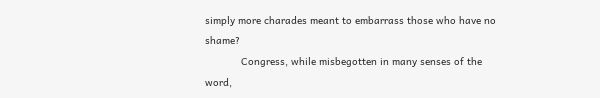simply more charades meant to embarrass those who have no shame?
            Congress, while misbegotten in many senses of the word,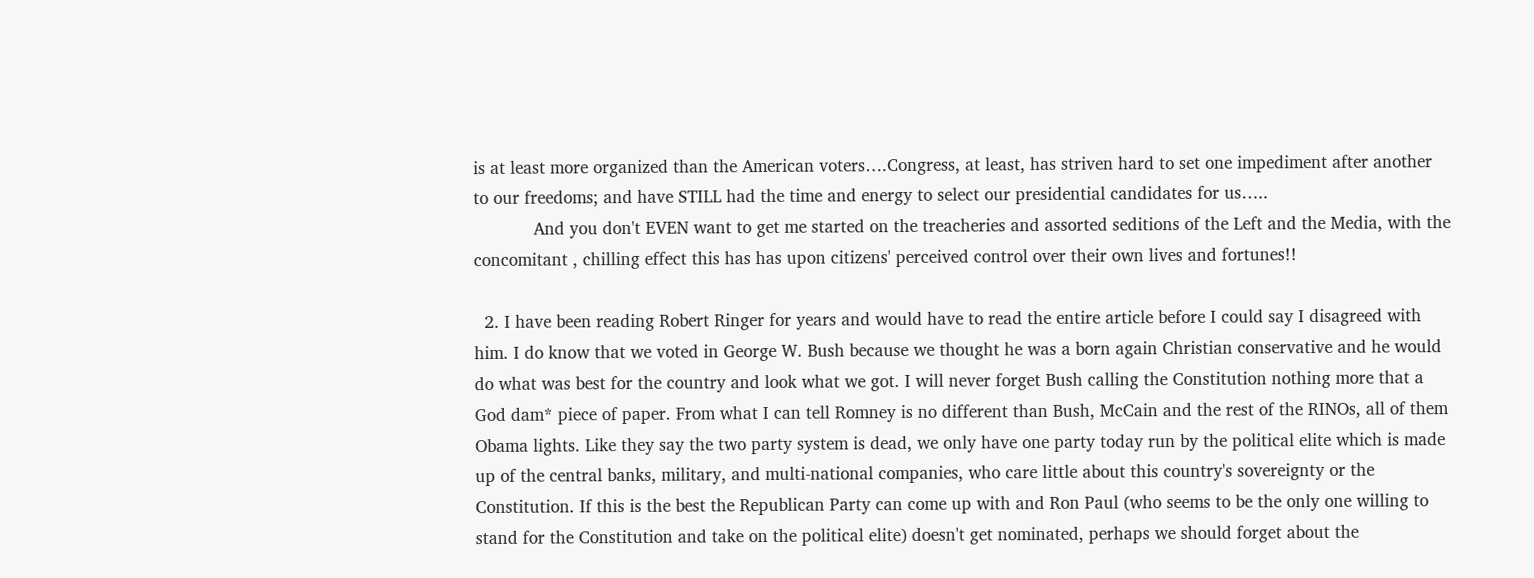is at least more organized than the American voters….Congress, at least, has striven hard to set one impediment after another to our freedoms; and have STILL had the time and energy to select our presidential candidates for us…..
            And you don't EVEN want to get me started on the treacheries and assorted seditions of the Left and the Media, with the concomitant , chilling effect this has has upon citizens' perceived control over their own lives and fortunes!!

  2. I have been reading Robert Ringer for years and would have to read the entire article before I could say I disagreed with him. I do know that we voted in George W. Bush because we thought he was a born again Christian conservative and he would do what was best for the country and look what we got. I will never forget Bush calling the Constitution nothing more that a God dam* piece of paper. From what I can tell Romney is no different than Bush, McCain and the rest of the RINOs, all of them Obama lights. Like they say the two party system is dead, we only have one party today run by the political elite which is made up of the central banks, military, and multi-national companies, who care little about this country's sovereignty or the Constitution. If this is the best the Republican Party can come up with and Ron Paul (who seems to be the only one willing to stand for the Constitution and take on the political elite) doesn't get nominated, perhaps we should forget about the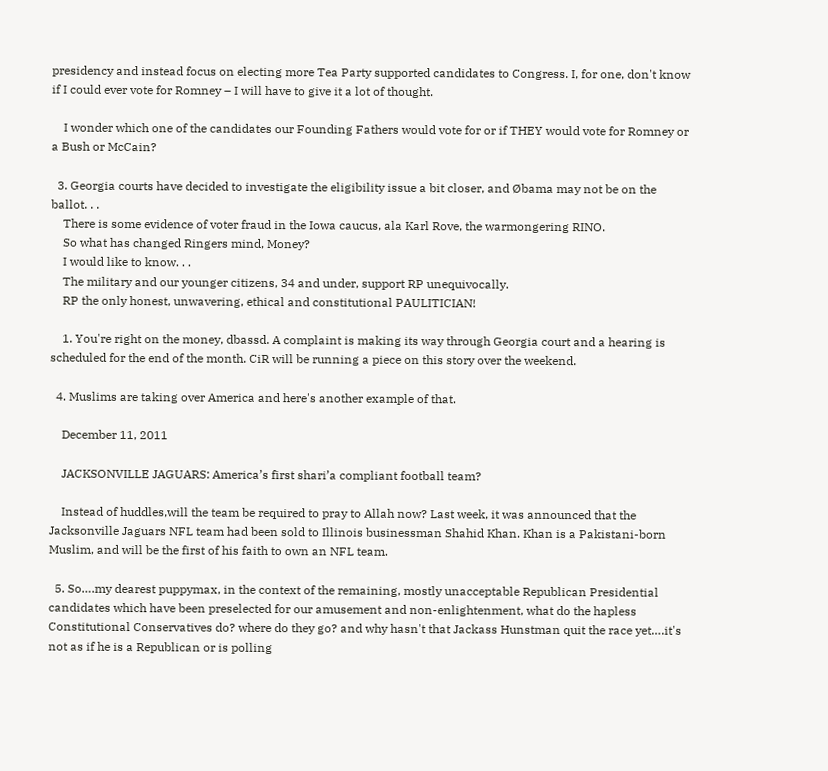presidency and instead focus on electing more Tea Party supported candidates to Congress. I, for one, don't know if I could ever vote for Romney – I will have to give it a lot of thought.

    I wonder which one of the candidates our Founding Fathers would vote for or if THEY would vote for Romney or a Bush or McCain?

  3. Georgia courts have decided to investigate the eligibility issue a bit closer, and Øbama may not be on the ballot. . .
    There is some evidence of voter fraud in the Iowa caucus, ala Karl Rove, the warmongering RINO.
    So what has changed Ringers mind, Money?
    I would like to know. . .
    The military and our younger citizens, 34 and under, support RP unequivocally.
    RP the only honest, unwavering, ethical and constitutional PAULITICIAN!

    1. You're right on the money, dbassd. A complaint is making its way through Georgia court and a hearing is scheduled for the end of the month. CiR will be running a piece on this story over the weekend.

  4. Muslims are taking over America and here's another example of that.

    December 11, 2011

    JACKSONVILLE JAGUARS: America’s first shari’a compliant football team?

    Instead of huddles,will the team be required to pray to Allah now? Last week, it was announced that the Jacksonville Jaguars NFL team had been sold to Illinois businessman Shahid Khan. Khan is a Pakistani-born Muslim, and will be the first of his faith to own an NFL team.

  5. So….my dearest puppymax, in the context of the remaining, mostly unacceptable Republican Presidential candidates which have been preselected for our amusement and non-enlightenment, what do the hapless Constitutional Conservatives do? where do they go? and why hasn't that Jackass Hunstman quit the race yet….it's not as if he is a Republican or is polling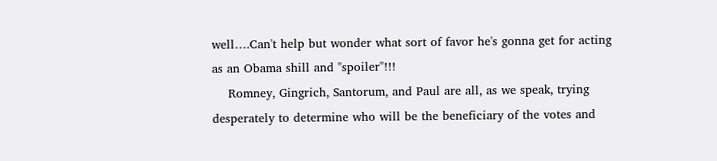well….Can't help but wonder what sort of favor he's gonna get for acting as an Obama shill and "spoiler"!!!
    Romney, Gingrich, Santorum, and Paul are all, as we speak, trying desperately to determine who will be the beneficiary of the votes and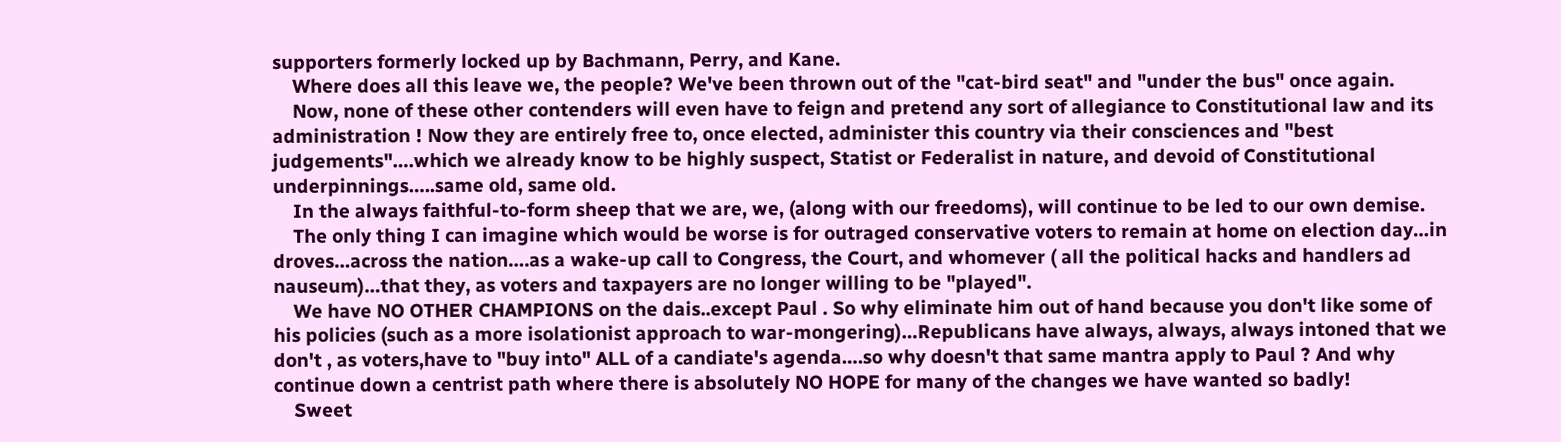supporters formerly locked up by Bachmann, Perry, and Kane.
    Where does all this leave we, the people? We've been thrown out of the "cat-bird seat" and "under the bus" once again.
    Now, none of these other contenders will even have to feign and pretend any sort of allegiance to Constitutional law and its administration ! Now they are entirely free to, once elected, administer this country via their consciences and "best judgements"….which we already know to be highly suspect, Statist or Federalist in nature, and devoid of Constitutional underpinnings…..same old, same old.
    In the always faithful-to-form sheep that we are, we, (along with our freedoms), will continue to be led to our own demise.
    The only thing I can imagine which would be worse is for outraged conservative voters to remain at home on election day…in droves…across the nation….as a wake-up call to Congress, the Court, and whomever ( all the political hacks and handlers ad nauseum)…that they, as voters and taxpayers are no longer willing to be "played".
    We have NO OTHER CHAMPIONS on the dais..except Paul . So why eliminate him out of hand because you don't like some of his policies (such as a more isolationist approach to war-mongering)…Republicans have always, always, always intoned that we don't , as voters,have to "buy into" ALL of a candiate's agenda….so why doesn't that same mantra apply to Paul ? And why continue down a centrist path where there is absolutely NO HOPE for many of the changes we have wanted so badly!
    Sweet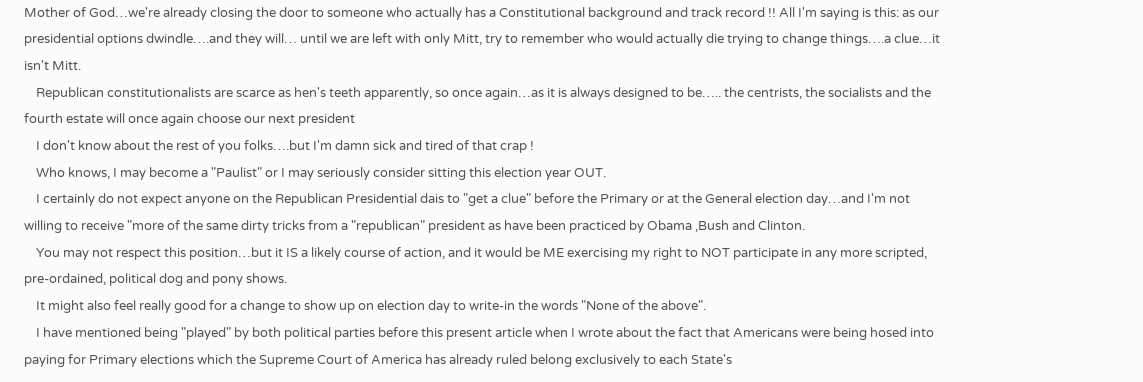Mother of God…we're already closing the door to someone who actually has a Constitutional background and track record !! All I'm saying is this: as our presidential options dwindle….and they will… until we are left with only Mitt, try to remember who would actually die trying to change things….a clue…it isn't Mitt.
    Republican constitutionalists are scarce as hen's teeth apparently, so once again…as it is always designed to be….. the centrists, the socialists and the fourth estate will once again choose our next president
    I don't know about the rest of you folks….but I'm damn sick and tired of that crap !
    Who knows, I may become a "Paulist" or I may seriously consider sitting this election year OUT.
    I certainly do not expect anyone on the Republican Presidential dais to "get a clue" before the Primary or at the General election day…and I'm not willing to receive "more of the same dirty tricks from a "republican" president as have been practiced by Obama ,Bush and Clinton.
    You may not respect this position…but it IS a likely course of action, and it would be ME exercising my right to NOT participate in any more scripted, pre-ordained, political dog and pony shows.
    It might also feel really good for a change to show up on election day to write-in the words "None of the above".
    I have mentioned being "played" by both political parties before this present article when I wrote about the fact that Americans were being hosed into paying for Primary elections which the Supreme Court of America has already ruled belong exclusively to each State's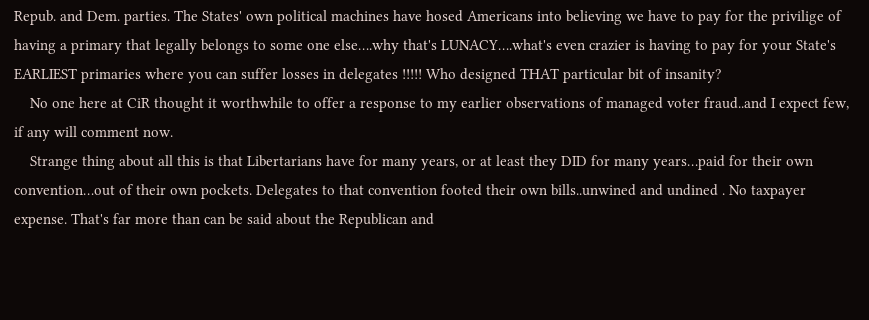Repub. and Dem. parties. The States' own political machines have hosed Americans into believing we have to pay for the privilige of having a primary that legally belongs to some one else….why that's LUNACY….what's even crazier is having to pay for your State's EARLIEST primaries where you can suffer losses in delegates !!!!! Who designed THAT particular bit of insanity?
    No one here at CiR thought it worthwhile to offer a response to my earlier observations of managed voter fraud..and I expect few, if any will comment now.
    Strange thing about all this is that Libertarians have for many years, or at least they DID for many years…paid for their own convention…out of their own pockets. Delegates to that convention footed their own bills..unwined and undined . No taxpayer expense. That's far more than can be said about the Republican and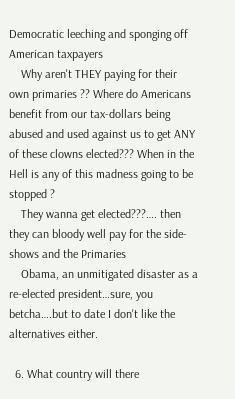Democratic leeching and sponging off American taxpayers
    Why aren't THEY paying for their own primaries ?? Where do Americans benefit from our tax-dollars being abused and used against us to get ANY of these clowns elected??? When in the Hell is any of this madness going to be stopped ?
    They wanna get elected???…. then they can bloody well pay for the side-shows and the Primaries
    Obama, an unmitigated disaster as a re-elected president…sure, you betcha….but to date I don't like the alternatives either.

  6. What country will there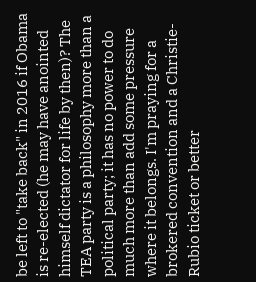be left to "take back" in 2016 if Obama is re-elected (he may have anointed himself dictator for life by then)? The TEA party is a philosophy more than a political party; it has no power to do much more than add some pressure where it belongs. I'm praying for a brokered convention and a Christie-Rubio ticket or better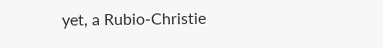yet, a Rubio-Christie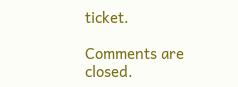ticket.

Comments are closed.